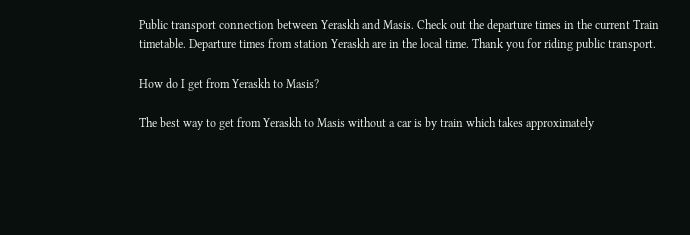Public transport connection between Yeraskh and Masis. Check out the departure times in the current Train timetable. Departure times from station Yeraskh are in the local time. Thank you for riding public transport.

How do I get from Yeraskh to Masis?

The best way to get from Yeraskh to Masis without a car is by train which takes approximately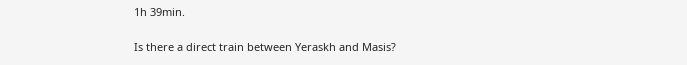1h 39min.

Is there a direct train between Yeraskh and Masis?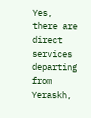Yes, there are direct services departing from Yeraskh,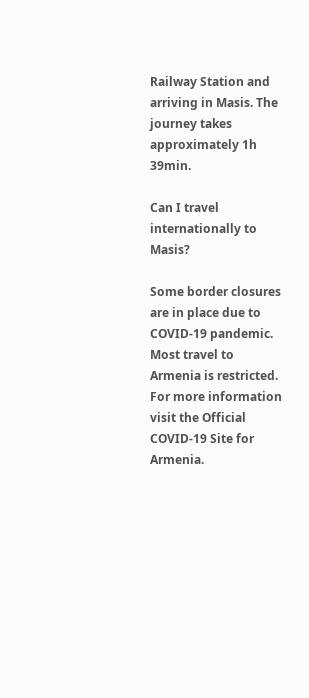Railway Station and arriving in Masis. The journey takes approximately 1h 39min.

Can I travel internationally to Masis?

Some border closures are in place due to COVID-19 pandemic. Most travel to Armenia is restricted. For more information visit the Official COVID-19 Site for Armenia.